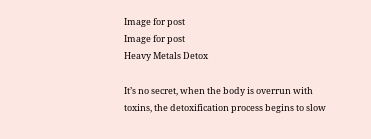Image for post
Image for post
Heavy Metals Detox

It’s no secret, when the body is overrun with toxins, the detoxification process begins to slow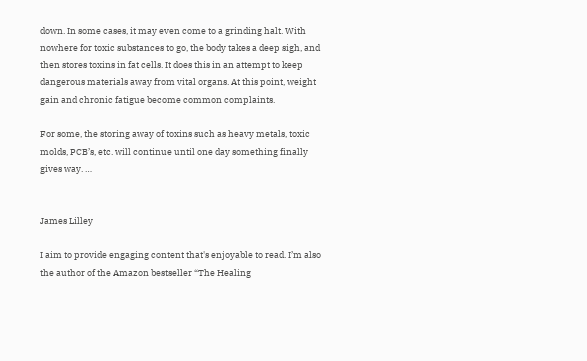down. In some cases, it may even come to a grinding halt. With nowhere for toxic substances to go, the body takes a deep sigh, and then stores toxins in fat cells. It does this in an attempt to keep dangerous materials away from vital organs. At this point, weight gain and chronic fatigue become common complaints.

For some, the storing away of toxins such as heavy metals, toxic molds, PCB’s, etc. will continue until one day something finally gives way. …


James Lilley

I aim to provide engaging content that's enjoyable to read. I’m also the author of the Amazon bestseller “The Healing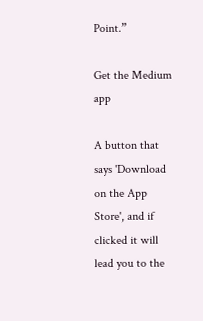Point.”

Get the Medium app

A button that says 'Download on the App Store', and if clicked it will lead you to the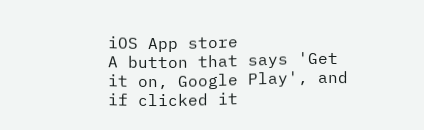iOS App store
A button that says 'Get it on, Google Play', and if clicked it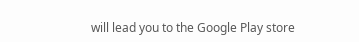will lead you to the Google Play store